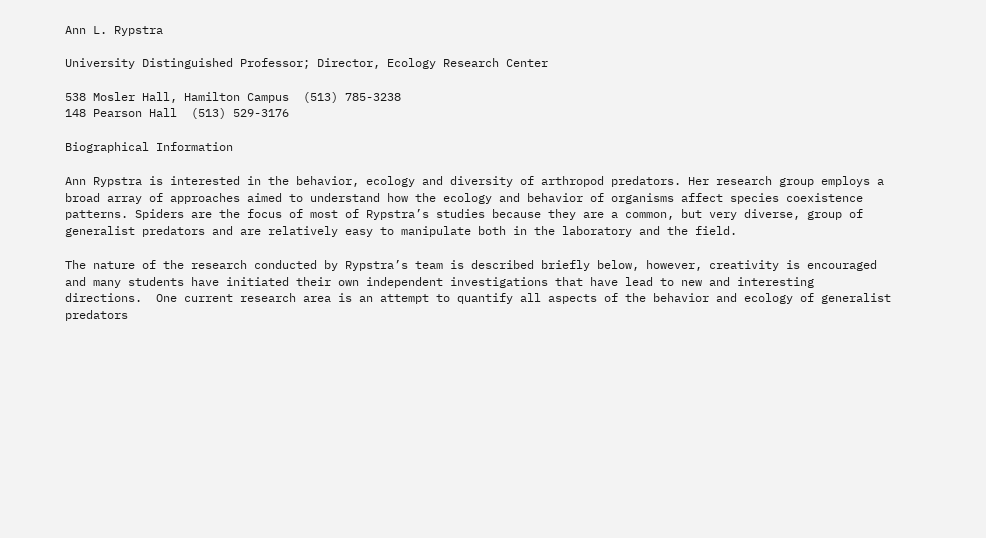Ann L. Rypstra

University Distinguished Professor; Director, Ecology Research Center

538 Mosler Hall, Hamilton Campus  (513) 785-3238
148 Pearson Hall  (513) 529-3176

Biographical Information

Ann Rypstra is interested in the behavior, ecology and diversity of arthropod predators. Her research group employs a broad array of approaches aimed to understand how the ecology and behavior of organisms affect species coexistence patterns. Spiders are the focus of most of Rypstra’s studies because they are a common, but very diverse, group of generalist predators and are relatively easy to manipulate both in the laboratory and the field.

The nature of the research conducted by Rypstra’s team is described briefly below, however, creativity is encouraged and many students have initiated their own independent investigations that have lead to new and interesting directions.  One current research area is an attempt to quantify all aspects of the behavior and ecology of generalist predators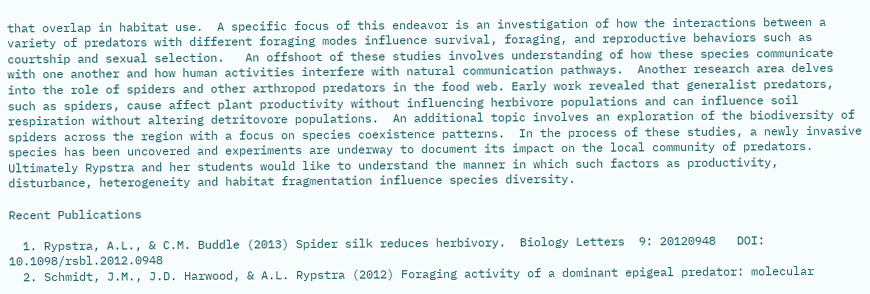that overlap in habitat use.  A specific focus of this endeavor is an investigation of how the interactions between a variety of predators with different foraging modes influence survival, foraging, and reproductive behaviors such as courtship and sexual selection.   An offshoot of these studies involves understanding of how these species communicate with one another and how human activities interfere with natural communication pathways.  Another research area delves into the role of spiders and other arthropod predators in the food web. Early work revealed that generalist predators, such as spiders, cause affect plant productivity without influencing herbivore populations and can influence soil respiration without altering detritovore populations.  An additional topic involves an exploration of the biodiversity of spiders across the region with a focus on species coexistence patterns.  In the process of these studies, a newly invasive species has been uncovered and experiments are underway to document its impact on the local community of predators.  Ultimately Rypstra and her students would like to understand the manner in which such factors as productivity, disturbance, heterogeneity and habitat fragmentation influence species diversity.

Recent Publications

  1. Rypstra, A.L., & C.M. Buddle (2013) Spider silk reduces herbivory.  Biology Letters  9: 20120948   DOI: 10.1098/rsbl.2012.0948
  2. Schmidt, J.M., J.D. Harwood, & A.L. Rypstra (2012) Foraging activity of a dominant epigeal predator: molecular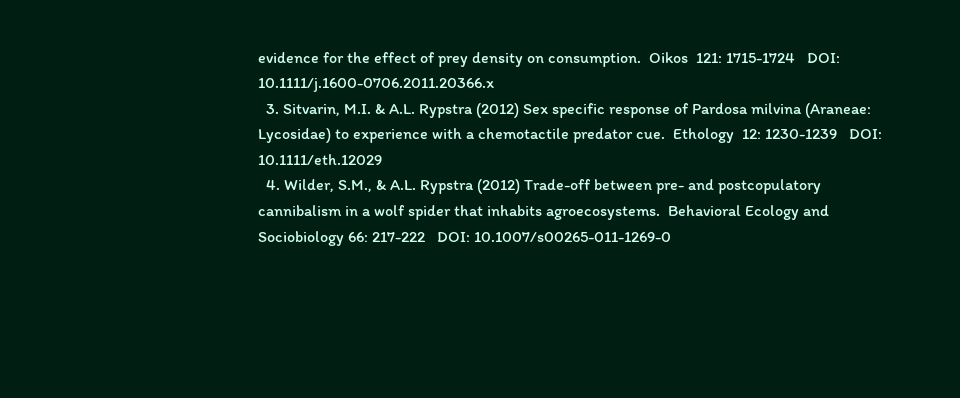evidence for the effect of prey density on consumption.  Oikos  121: 1715-1724   DOI: 10.1111/j.1600-0706.2011.20366.x
  3. Sitvarin, M.I. & A.L. Rypstra (2012) Sex specific response of Pardosa milvina (Araneae: Lycosidae) to experience with a chemotactile predator cue.  Ethology  12: 1230-1239   DOI: 10.1111/eth.12029
  4. Wilder, S.M., & A.L. Rypstra (2012) Trade-off between pre- and postcopulatory cannibalism in a wolf spider that inhabits agroecosystems.  Behavioral Ecology and Sociobiology 66: 217-222   DOI: 10.1007/s00265-011-1269-0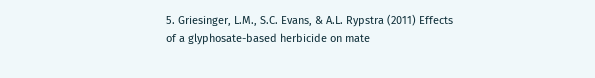5. Griesinger, L.M., S.C. Evans, & A.L. Rypstra (2011) Effects of a glyphosate-based herbicide on mate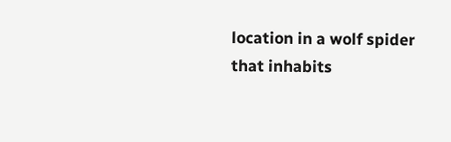location in a wolf spider that inhabits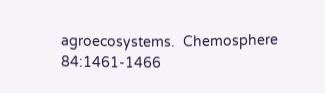agroecosystems.  Chemosphere 84:1461-1466